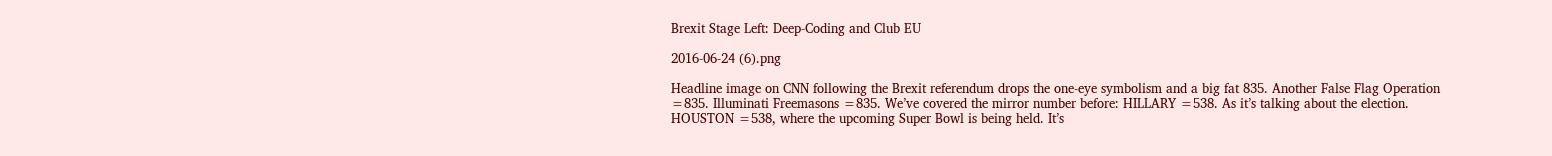Brexit Stage Left: Deep-Coding and Club EU

2016-06-24 (6).png

Headline image on CNN following the Brexit referendum drops the one-eye symbolism and a big fat 835. Another False Flag Operation =835. Illuminati Freemasons =835. We’ve covered the mirror number before: HILLARY =538. As it’s talking about the election. HOUSTON =538, where the upcoming Super Bowl is being held. It’s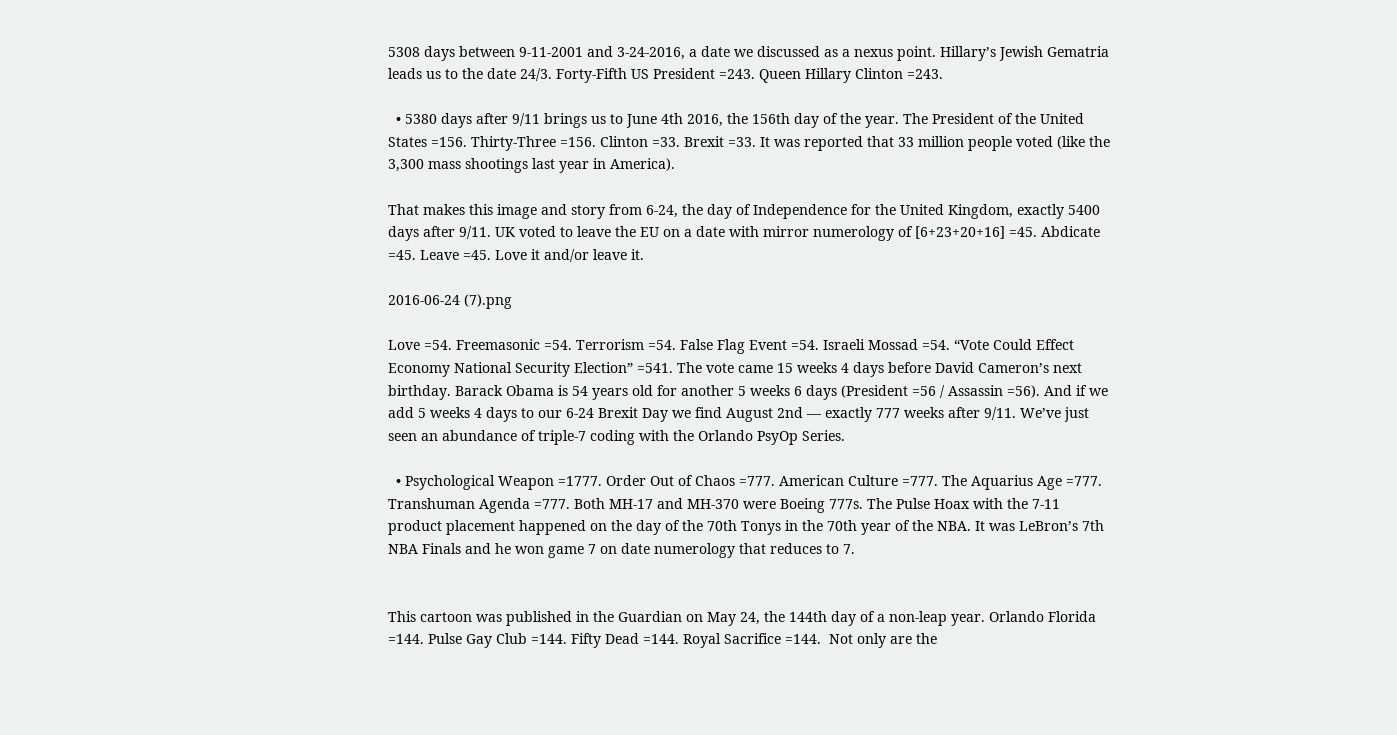5308 days between 9-11-2001 and 3-24-2016, a date we discussed as a nexus point. Hillary’s Jewish Gematria leads us to the date 24/3. Forty-Fifth US President =243. Queen Hillary Clinton =243.

  • 5380 days after 9/11 brings us to June 4th 2016, the 156th day of the year. The President of the United States =156. Thirty-Three =156. Clinton =33. Brexit =33. It was reported that 33 million people voted (like the 3,300 mass shootings last year in America).

That makes this image and story from 6-24, the day of Independence for the United Kingdom, exactly 5400 days after 9/11. UK voted to leave the EU on a date with mirror numerology of [6+23+20+16] =45. Abdicate =45. Leave =45. Love it and/or leave it.

2016-06-24 (7).png

Love =54. Freemasonic =54. Terrorism =54. False Flag Event =54. Israeli Mossad =54. “Vote Could Effect Economy National Security Election” =541. The vote came 15 weeks 4 days before David Cameron’s next birthday. Barack Obama is 54 years old for another 5 weeks 6 days (President =56 / Assassin =56). And if we add 5 weeks 4 days to our 6-24 Brexit Day we find August 2nd — exactly 777 weeks after 9/11. We’ve just seen an abundance of triple-7 coding with the Orlando PsyOp Series.

  • Psychological Weapon =1777. Order Out of Chaos =777. American Culture =777. The Aquarius Age =777. Transhuman Agenda =777. Both MH-17 and MH-370 were Boeing 777s. The Pulse Hoax with the 7-11 product placement happened on the day of the 70th Tonys in the 70th year of the NBA. It was LeBron’s 7th NBA Finals and he won game 7 on date numerology that reduces to 7.


This cartoon was published in the Guardian on May 24, the 144th day of a non-leap year. Orlando Florida =144. Pulse Gay Club =144. Fifty Dead =144. Royal Sacrifice =144.  Not only are the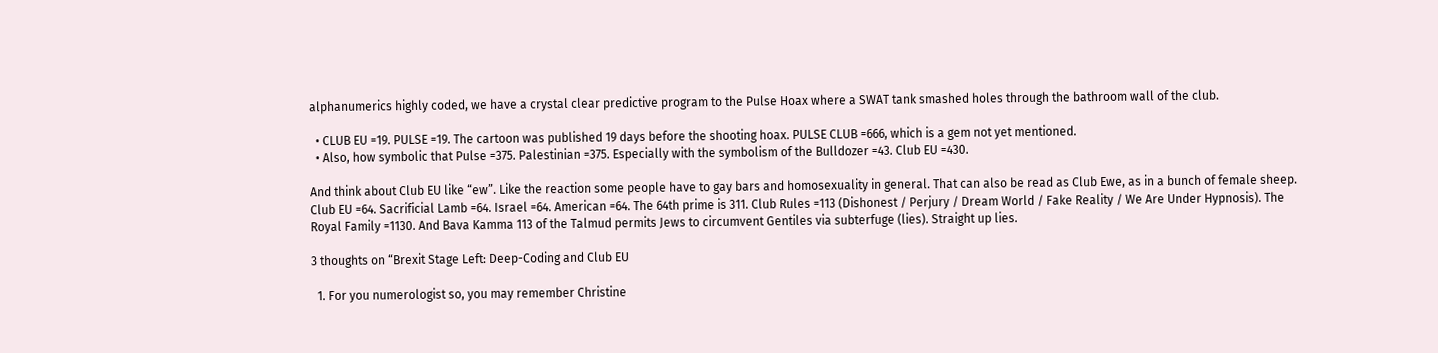alphanumerics highly coded, we have a crystal clear predictive program to the Pulse Hoax where a SWAT tank smashed holes through the bathroom wall of the club.

  • CLUB EU =19. PULSE =19. The cartoon was published 19 days before the shooting hoax. PULSE CLUB =666, which is a gem not yet mentioned.
  • Also, how symbolic that Pulse =375. Palestinian =375. Especially with the symbolism of the Bulldozer =43. Club EU =430.

And think about Club EU like “ew”. Like the reaction some people have to gay bars and homosexuality in general. That can also be read as Club Ewe, as in a bunch of female sheep. Club EU =64. Sacrificial Lamb =64. Israel =64. American =64. The 64th prime is 311. Club Rules =113 (Dishonest / Perjury / Dream World / Fake Reality / We Are Under Hypnosis). The Royal Family =1130. And Bava Kamma 113 of the Talmud permits Jews to circumvent Gentiles via subterfuge (lies). Straight up lies.

3 thoughts on “Brexit Stage Left: Deep-Coding and Club EU

  1. For you numerologist so, you may remember Christine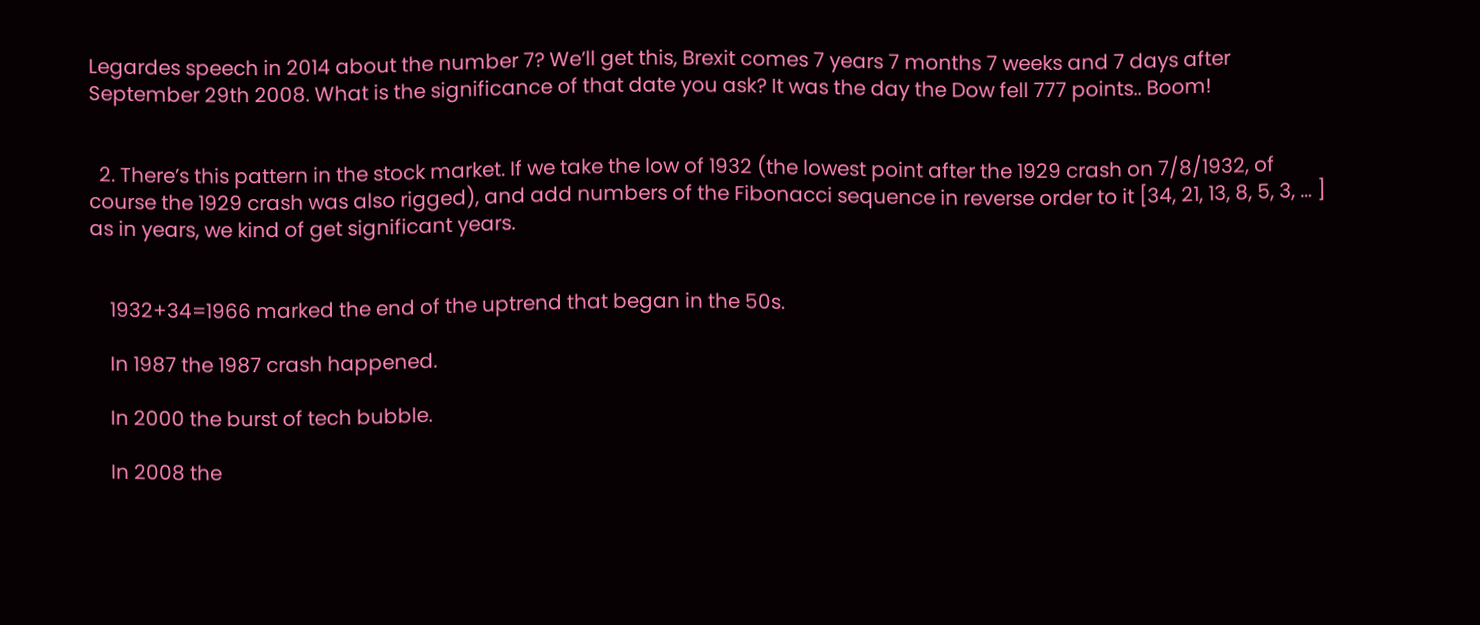Legardes speech in 2014 about the number 7? We’ll get this, Brexit comes 7 years 7 months 7 weeks and 7 days after September 29th 2008. What is the significance of that date you ask? It was the day the Dow fell 777 points.. Boom!


  2. There’s this pattern in the stock market. If we take the low of 1932 (the lowest point after the 1929 crash on 7/8/1932, of course the 1929 crash was also rigged), and add numbers of the Fibonacci sequence in reverse order to it [34, 21, 13, 8, 5, 3, … ] as in years, we kind of get significant years.


    1932+34=1966 marked the end of the uptrend that began in the 50s.

    In 1987 the 1987 crash happened.

    In 2000 the burst of tech bubble.

    In 2008 the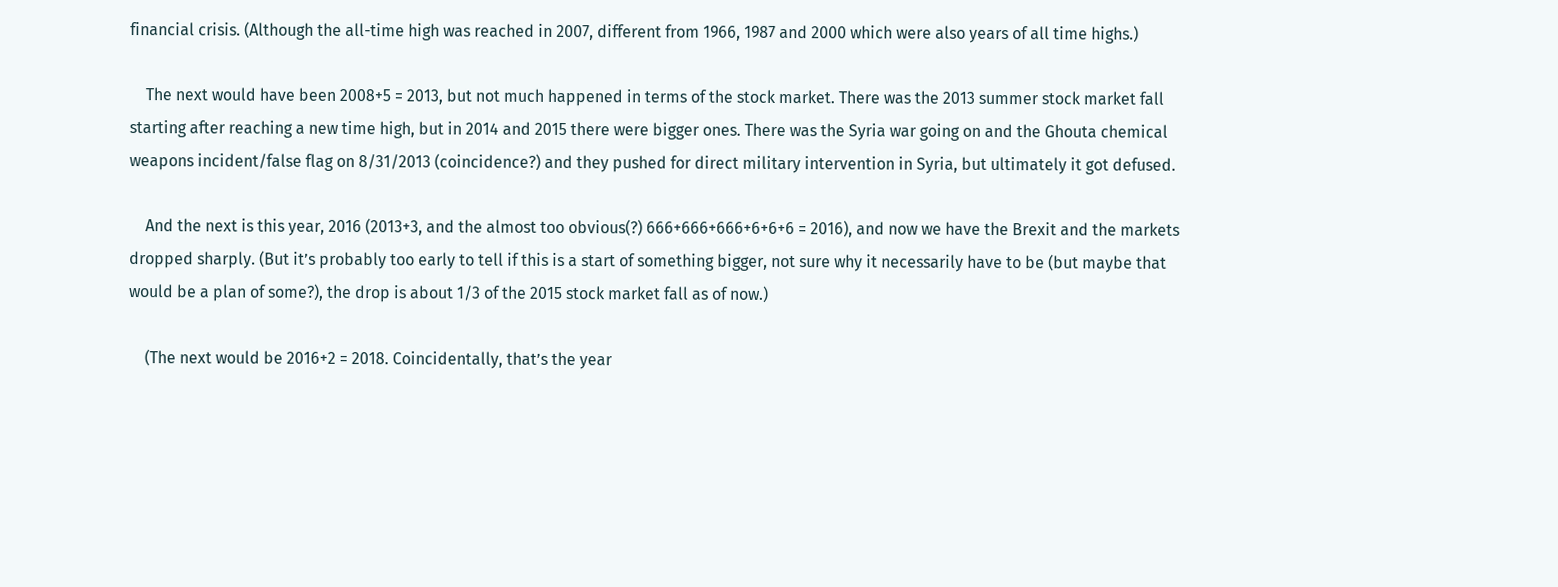financial crisis. (Although the all-time high was reached in 2007, different from 1966, 1987 and 2000 which were also years of all time highs.)

    The next would have been 2008+5 = 2013, but not much happened in terms of the stock market. There was the 2013 summer stock market fall starting after reaching a new time high, but in 2014 and 2015 there were bigger ones. There was the Syria war going on and the Ghouta chemical weapons incident/false flag on 8/31/2013 (coincidence?) and they pushed for direct military intervention in Syria, but ultimately it got defused.

    And the next is this year, 2016 (2013+3, and the almost too obvious(?) 666+666+666+6+6+6 = 2016), and now we have the Brexit and the markets dropped sharply. (But it’s probably too early to tell if this is a start of something bigger, not sure why it necessarily have to be (but maybe that would be a plan of some?), the drop is about 1/3 of the 2015 stock market fall as of now.)

    (The next would be 2016+2 = 2018. Coincidentally, that’s the year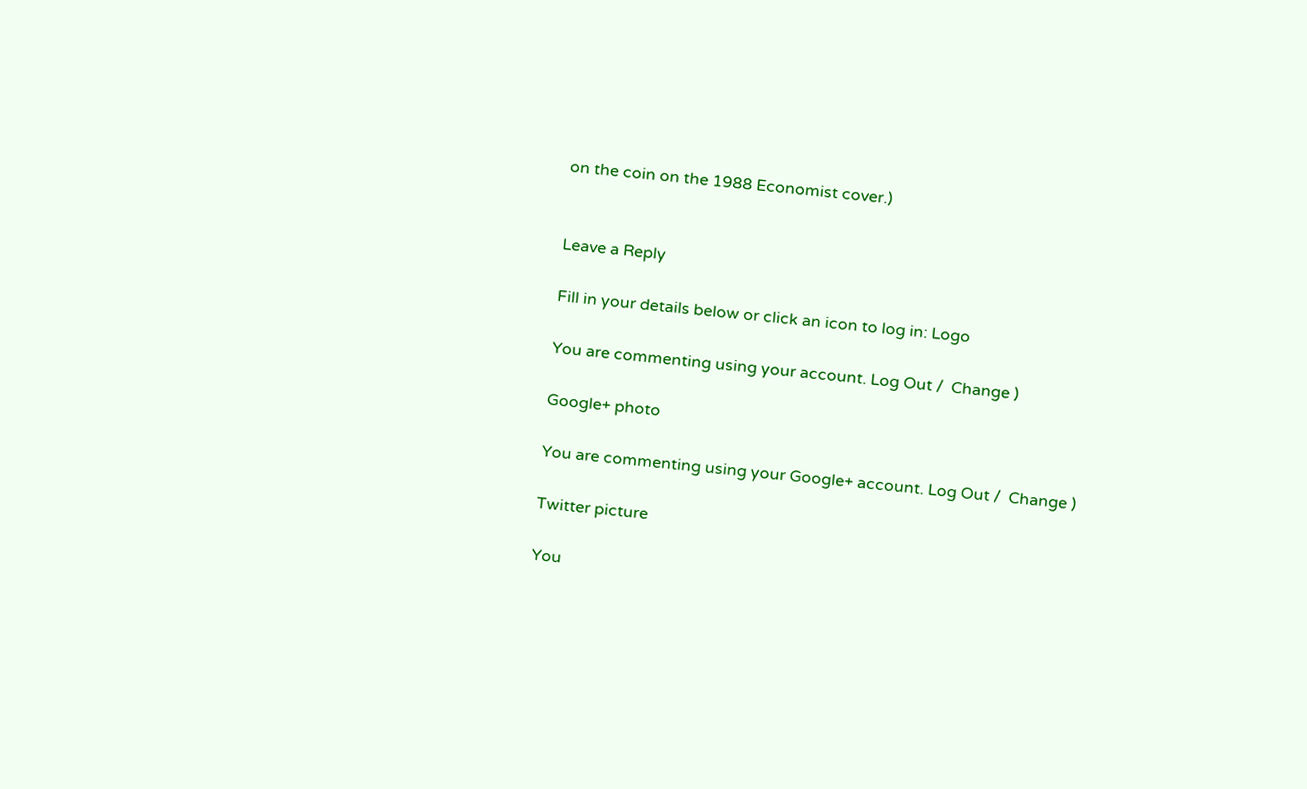on the coin on the 1988 Economist cover.)


Leave a Reply

Fill in your details below or click an icon to log in: Logo

You are commenting using your account. Log Out /  Change )

Google+ photo

You are commenting using your Google+ account. Log Out /  Change )

Twitter picture

You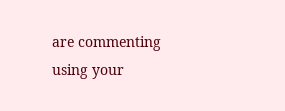are commenting using your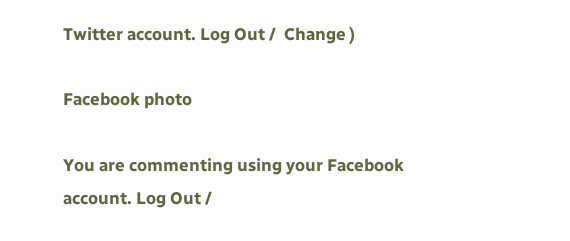Twitter account. Log Out /  Change )

Facebook photo

You are commenting using your Facebook account. Log Out /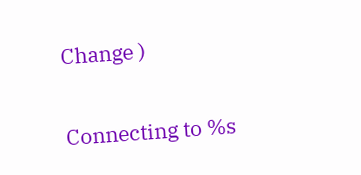Change )


Connecting to %s